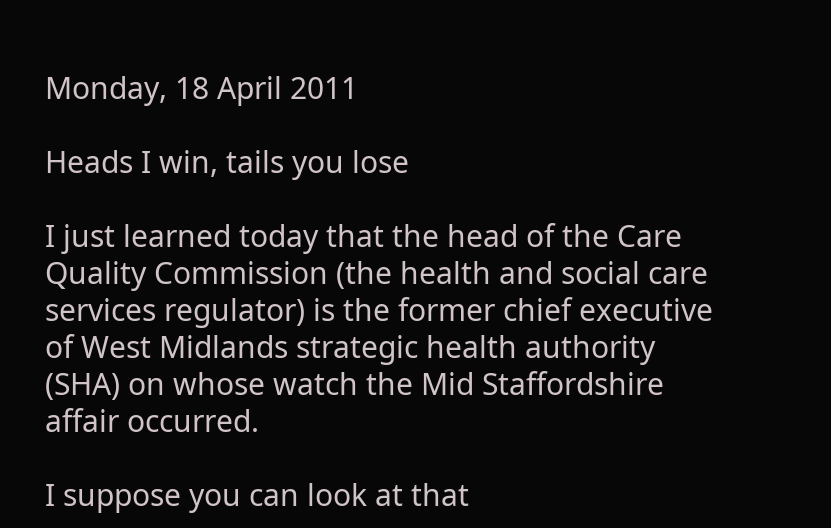Monday, 18 April 2011

Heads I win, tails you lose

I just learned today that the head of the Care Quality Commission (the health and social care services regulator) is the former chief executive of West Midlands strategic health authority (SHA) on whose watch the Mid Staffordshire affair occurred.

I suppose you can look at that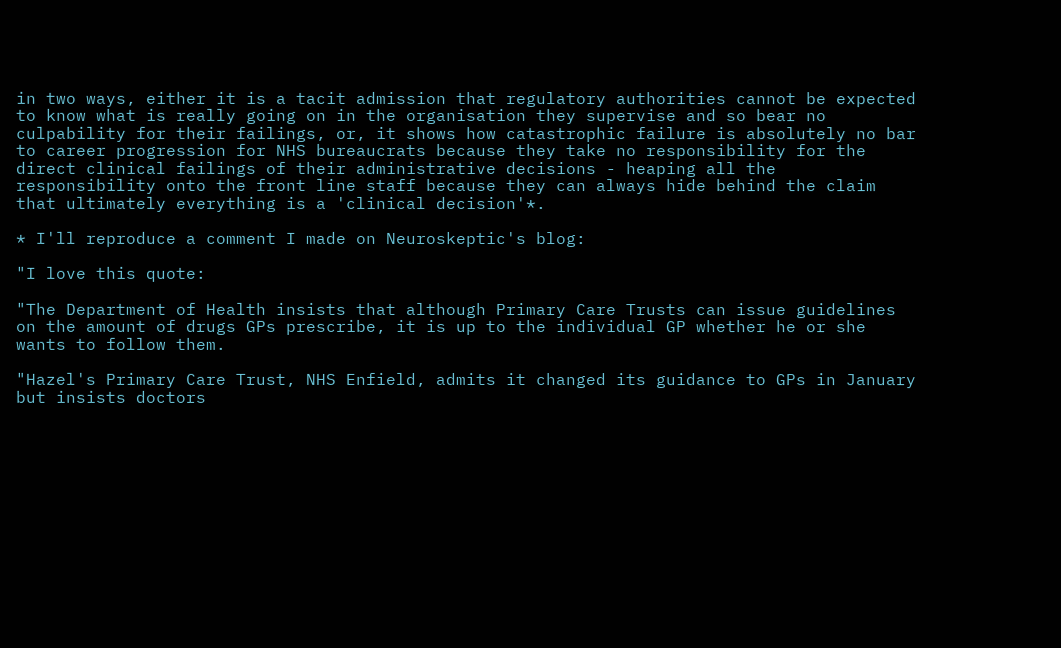in two ways, either it is a tacit admission that regulatory authorities cannot be expected to know what is really going on in the organisation they supervise and so bear no culpability for their failings, or, it shows how catastrophic failure is absolutely no bar to career progression for NHS bureaucrats because they take no responsibility for the direct clinical failings of their administrative decisions - heaping all the responsibility onto the front line staff because they can always hide behind the claim that ultimately everything is a 'clinical decision'*.

* I'll reproduce a comment I made on Neuroskeptic's blog:

"I love this quote:

"The Department of Health insists that although Primary Care Trusts can issue guidelines on the amount of drugs GPs prescribe, it is up to the individual GP whether he or she wants to follow them.

"Hazel's Primary Care Trust, NHS Enfield, admits it changed its guidance to GPs in January but insists doctors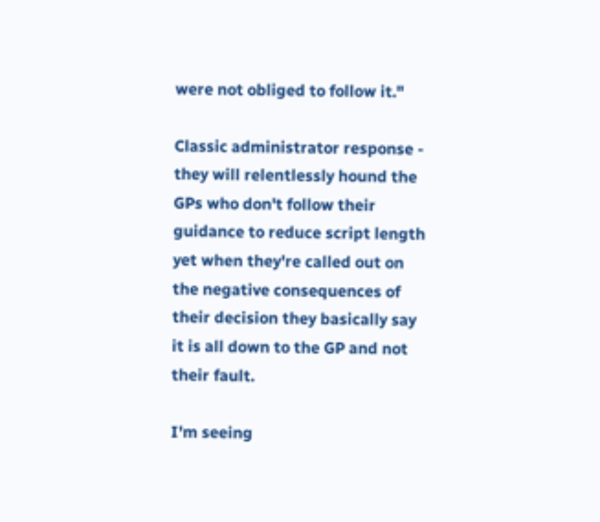were not obliged to follow it."

Classic administrator response - they will relentlessly hound the GPs who don't follow their guidance to reduce script length yet when they're called out on the negative consequences of their decision they basically say it is all down to the GP and not their fault.

I'm seeing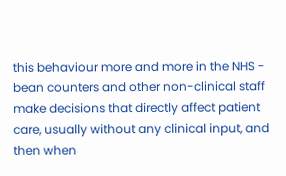this behaviour more and more in the NHS - bean counters and other non-clinical staff make decisions that directly affect patient care, usually without any clinical input, and then when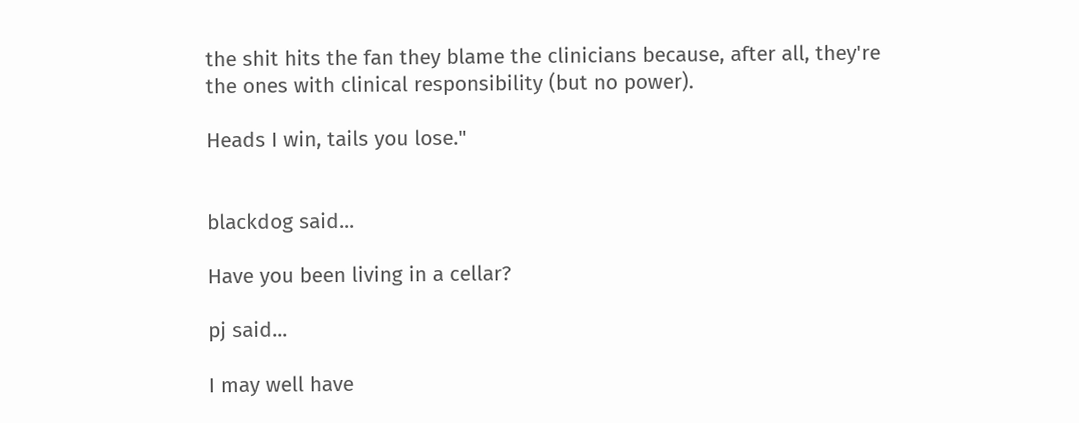the shit hits the fan they blame the clinicians because, after all, they're the ones with clinical responsibility (but no power).

Heads I win, tails you lose."


blackdog said...

Have you been living in a cellar?

pj said...

I may well have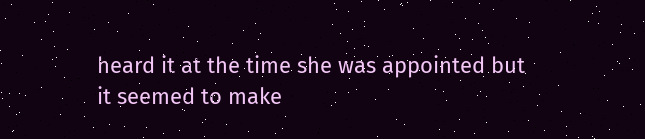heard it at the time she was appointed but it seemed to make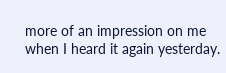more of an impression on me when I heard it again yesterday.